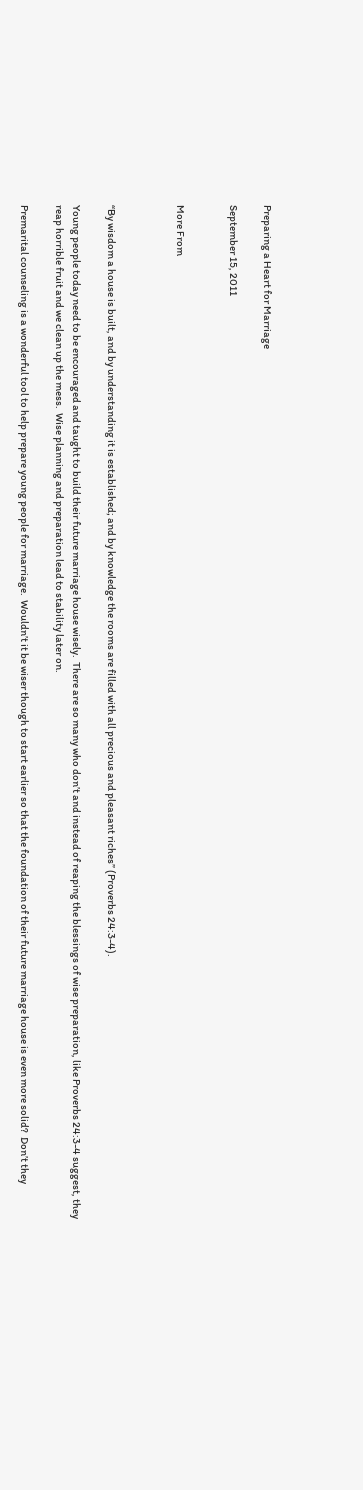Preparing a Heart for Marriage

September 15, 2011


More From



“By wisdom a house is built, and by understanding it is established; and by knowledge the rooms are filled with all precious and pleasant riches” (Proverbs 24:3-4).

Young people today need to be encouraged and taught to build their future marriage house wisely.  There are so many who don’t and instead of reaping the blessings of wise preparation, like Proverbs 24:3-4 suggest, they reap horrible fruit and we clean up the mess.  Wise planning and preparation lead to stability later on.

Premarital counseling is a wonderful tool to help prepare young people for marriage.  Wouldn’t it be wiser though to start earlier so that the foundation of their future marriage house is even more solid?  Don’t they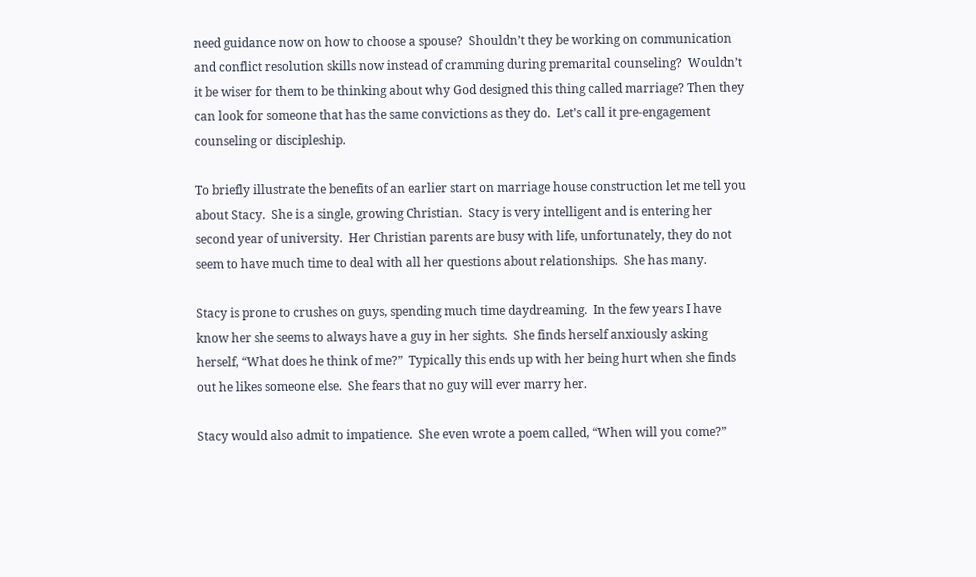need guidance now on how to choose a spouse?  Shouldn’t they be working on communication and conflict resolution skills now instead of cramming during premarital counseling?  Wouldn’t it be wiser for them to be thinking about why God designed this thing called marriage? Then they can look for someone that has the same convictions as they do.  Let’s call it pre-engagement counseling or discipleship.

To briefly illustrate the benefits of an earlier start on marriage house construction let me tell you about Stacy.  She is a single, growing Christian.  Stacy is very intelligent and is entering her second year of university.  Her Christian parents are busy with life, unfortunately, they do not seem to have much time to deal with all her questions about relationships.  She has many.

Stacy is prone to crushes on guys, spending much time daydreaming.  In the few years I have know her she seems to always have a guy in her sights.  She finds herself anxiously asking herself, “What does he think of me?”  Typically this ends up with her being hurt when she finds out he likes someone else.  She fears that no guy will ever marry her.

Stacy would also admit to impatience.  She even wrote a poem called, “When will you come?”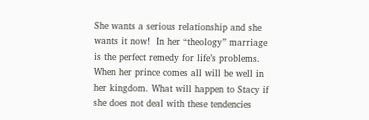She wants a serious relationship and she wants it now!  In her “theology” marriage is the perfect remedy for life’s problems.  When her prince comes all will be well in her kingdom. What will happen to Stacy if she does not deal with these tendencies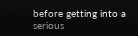before getting into a serious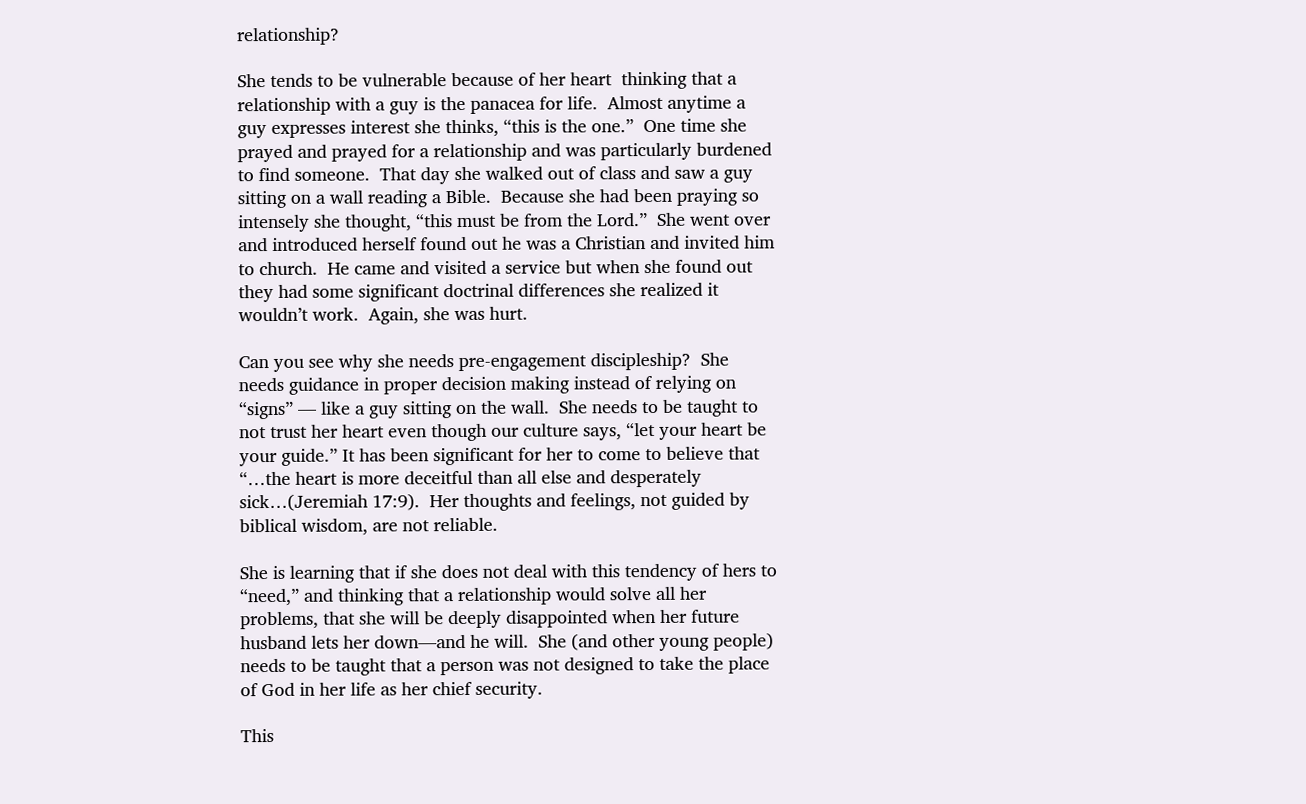relationship?

She tends to be vulnerable because of her heart  thinking that a relationship with a guy is the panacea for life.  Almost anytime a guy expresses interest she thinks, “this is the one.”  One time she prayed and prayed for a relationship and was particularly burdened to find someone.  That day she walked out of class and saw a guy sitting on a wall reading a Bible.  Because she had been praying so intensely she thought, “this must be from the Lord.”  She went over and introduced herself found out he was a Christian and invited him to church.  He came and visited a service but when she found out they had some significant doctrinal differences she realized it wouldn’t work.  Again, she was hurt.

Can you see why she needs pre-engagement discipleship?  She needs guidance in proper decision making instead of relying on “signs” — like a guy sitting on the wall.  She needs to be taught to not trust her heart even though our culture says, “let your heart be your guide.” It has been significant for her to come to believe that “…the heart is more deceitful than all else and desperately
sick…(Jeremiah 17:9).  Her thoughts and feelings, not guided by biblical wisdom, are not reliable.

She is learning that if she does not deal with this tendency of hers to “need,” and thinking that a relationship would solve all her problems, that she will be deeply disappointed when her future husband lets her down—and he will.  She (and other young people) needs to be taught that a person was not designed to take the place of God in her life as her chief security.

This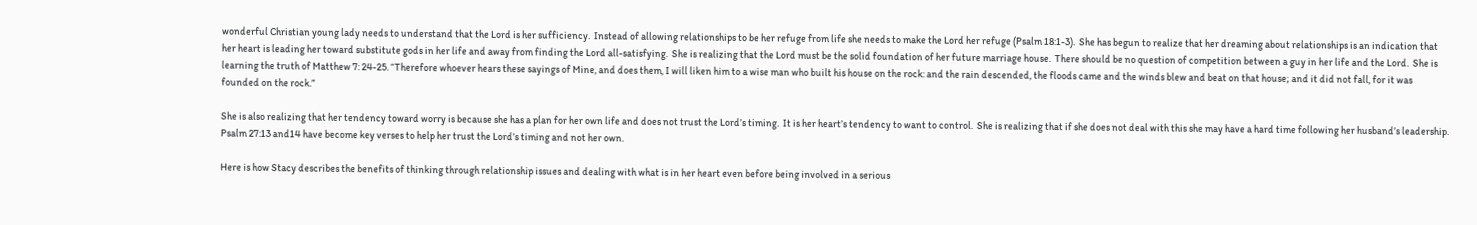wonderful Christian young lady needs to understand that the Lord is her sufficiency.  Instead of allowing relationships to be her refuge from life she needs to make the Lord her refuge (Psalm 18:1-3).  She has begun to realize that her dreaming about relationships is an indication that her heart is leading her toward substitute gods in her life and away from finding the Lord all-satisfying.  She is realizing that the Lord must be the solid foundation of her future marriage house.  There should be no question of competition between a guy in her life and the Lord.  She is learning the truth of Matthew 7: 24-25. “Therefore whoever hears these sayings of Mine, and does them, I will liken him to a wise man who built his house on the rock: and the rain descended, the floods came and the winds blew and beat on that house; and it did not fall, for it was founded on the rock.”

She is also realizing that her tendency toward worry is because she has a plan for her own life and does not trust the Lord’s timing.  It is her heart’s tendency to want to control.  She is realizing that if she does not deal with this she may have a hard time following her husband’s leadership.  Psalm 27:13 and14 have become key verses to help her trust the Lord’s timing and not her own.

Here is how Stacy describes the benefits of thinking through relationship issues and dealing with what is in her heart even before being involved in a serious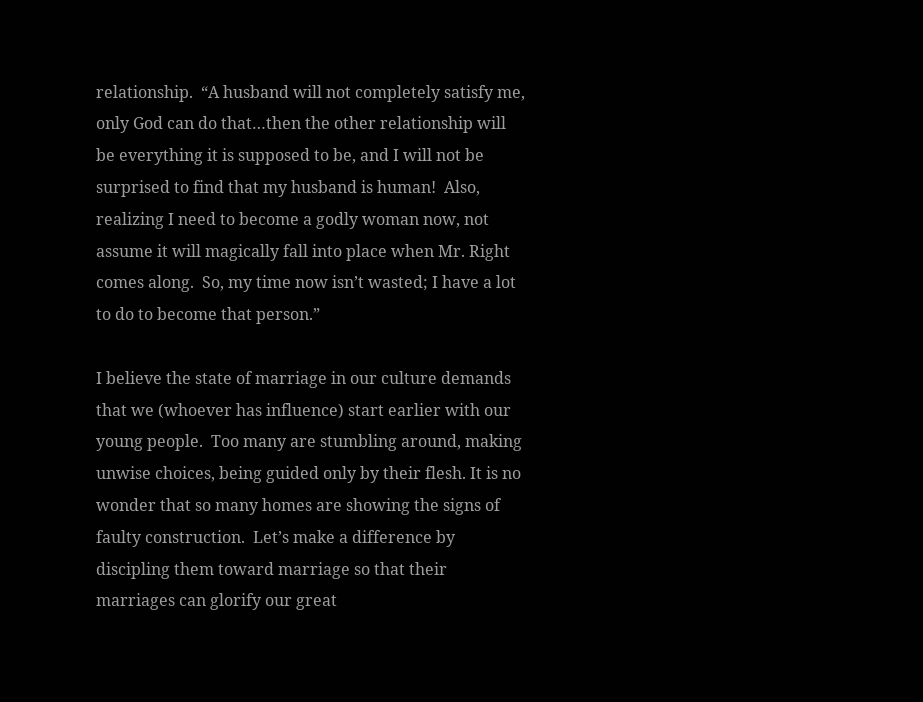relationship.  “A husband will not completely satisfy me, only God can do that…then the other relationship will be everything it is supposed to be, and I will not be surprised to find that my husband is human!  Also, realizing I need to become a godly woman now, not assume it will magically fall into place when Mr. Right comes along.  So, my time now isn’t wasted; I have a lot to do to become that person.”

I believe the state of marriage in our culture demands that we (whoever has influence) start earlier with our young people.  Too many are stumbling around, making unwise choices, being guided only by their flesh. It is no wonder that so many homes are showing the signs of faulty construction.  Let’s make a difference by discipling them toward marriage so that their marriages can glorify our great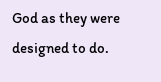God as they were designed to do.